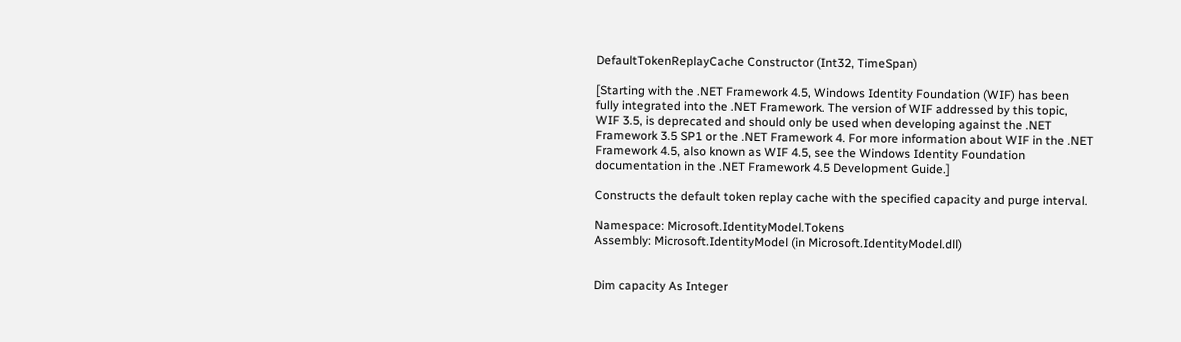DefaultTokenReplayCache Constructor (Int32, TimeSpan)

[Starting with the .NET Framework 4.5, Windows Identity Foundation (WIF) has been fully integrated into the .NET Framework. The version of WIF addressed by this topic, WIF 3.5, is deprecated and should only be used when developing against the .NET Framework 3.5 SP1 or the .NET Framework 4. For more information about WIF in the .NET Framework 4.5, also known as WIF 4.5, see the Windows Identity Foundation documentation in the .NET Framework 4.5 Development Guide.]

Constructs the default token replay cache with the specified capacity and purge interval.

Namespace: Microsoft.IdentityModel.Tokens
Assembly: Microsoft.IdentityModel (in Microsoft.IdentityModel.dll)


Dim capacity As Integer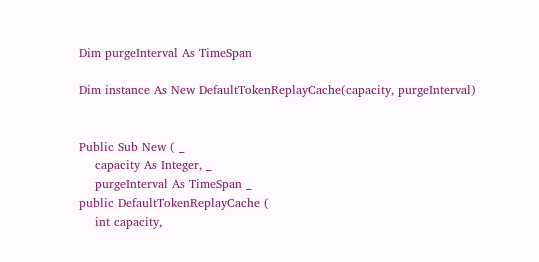Dim purgeInterval As TimeSpan

Dim instance As New DefaultTokenReplayCache(capacity, purgeInterval)


Public Sub New ( _
    capacity As Integer, _
    purgeInterval As TimeSpan _
public DefaultTokenReplayCache (
    int capacity,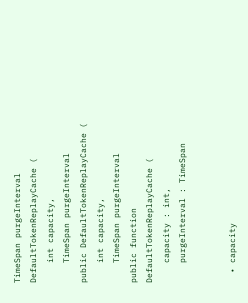TimeSpan purgeInterval
DefaultTokenReplayCache (
    int capacity,
    TimeSpan purgeInterval
public DefaultTokenReplayCache (
    int capacity,
    TimeSpan purgeInterval
public function DefaultTokenReplayCache (
    capacity : int,
    purgeInterval : TimeSpan


  • capacity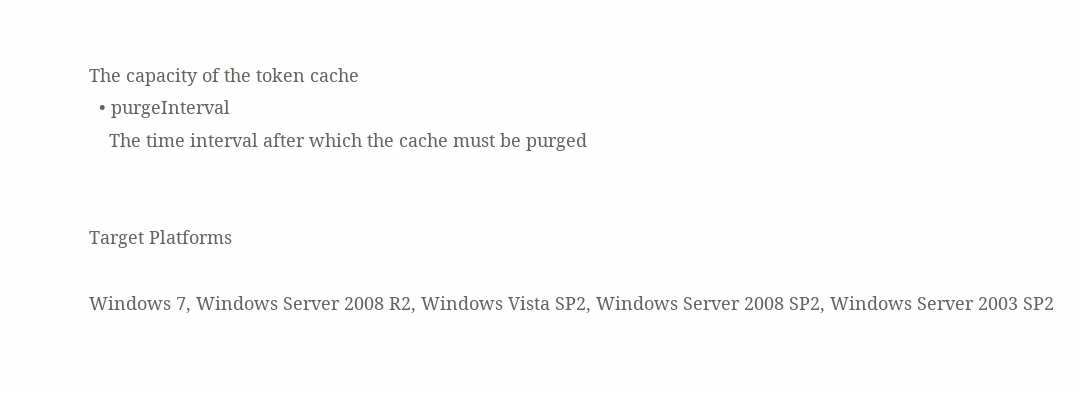The capacity of the token cache
  • purgeInterval
    The time interval after which the cache must be purged


Target Platforms

Windows 7, Windows Server 2008 R2, Windows Vista SP2, Windows Server 2008 SP2, Windows Server 2003 SP2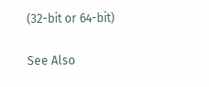(32-bit or 64-bit)

See Also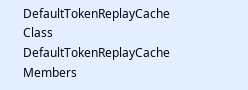DefaultTokenReplayCache Class
DefaultTokenReplayCache Members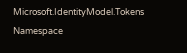Microsoft.IdentityModel.Tokens Namespace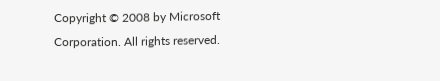Copyright © 2008 by Microsoft Corporation. All rights reserved.